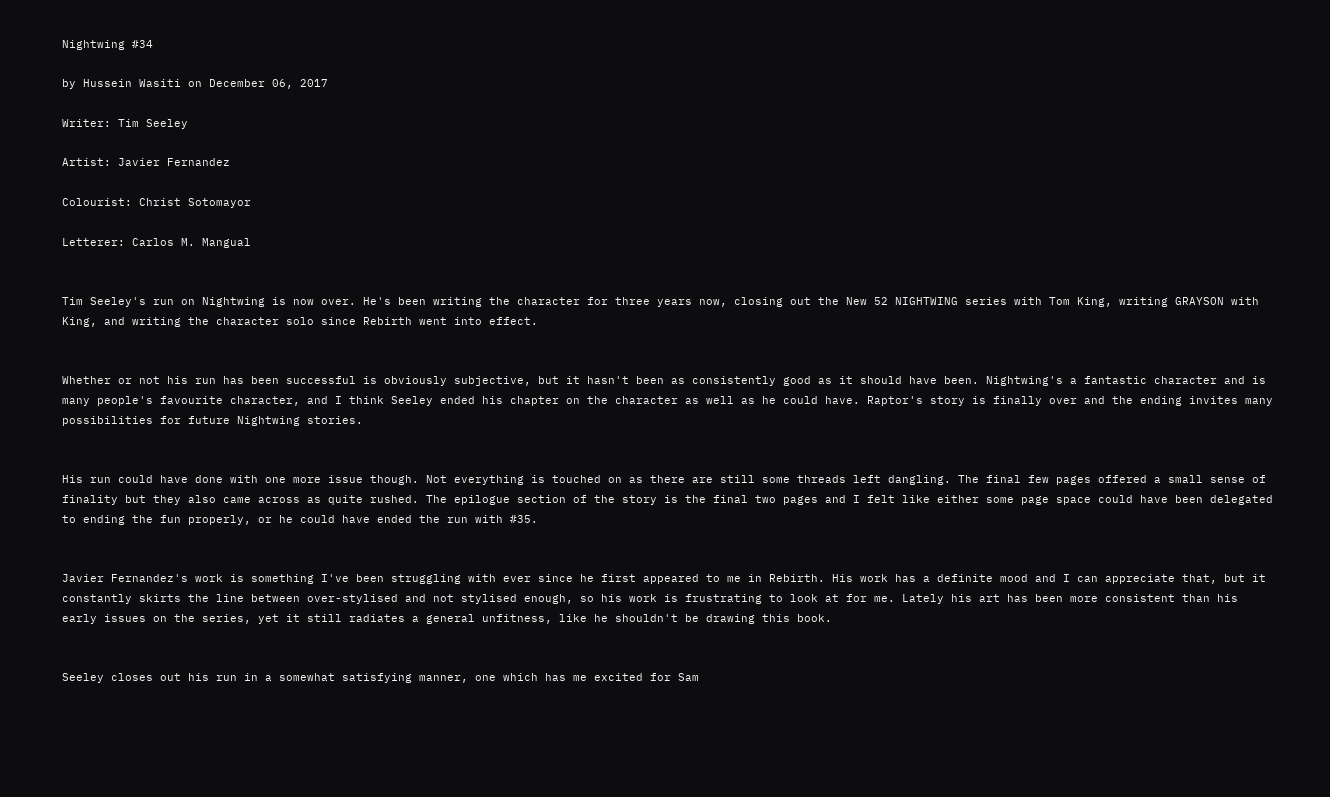Nightwing #34

by Hussein Wasiti on December 06, 2017

Writer: Tim Seeley

Artist: Javier Fernandez

Colourist: Christ Sotomayor

Letterer: Carlos M. Mangual


Tim Seeley's run on Nightwing is now over. He's been writing the character for three years now, closing out the New 52 NIGHTWING series with Tom King, writing GRAYSON with King, and writing the character solo since Rebirth went into effect.


Whether or not his run has been successful is obviously subjective, but it hasn't been as consistently good as it should have been. Nightwing's a fantastic character and is many people's favourite character, and I think Seeley ended his chapter on the character as well as he could have. Raptor's story is finally over and the ending invites many possibilities for future Nightwing stories.


His run could have done with one more issue though. Not everything is touched on as there are still some threads left dangling. The final few pages offered a small sense of finality but they also came across as quite rushed. The epilogue section of the story is the final two pages and I felt like either some page space could have been delegated to ending the fun properly, or he could have ended the run with #35.


Javier Fernandez's work is something I've been struggling with ever since he first appeared to me in Rebirth. His work has a definite mood and I can appreciate that, but it constantly skirts the line between over-stylised and not stylised enough, so his work is frustrating to look at for me. Lately his art has been more consistent than his early issues on the series, yet it still radiates a general unfitness, like he shouldn't be drawing this book.


Seeley closes out his run in a somewhat satisfying manner, one which has me excited for Sam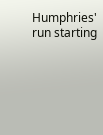Humphries' run starting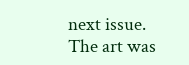next issue. The art was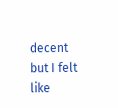decent but I felt like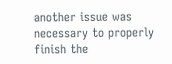another issue was necessary to properly finish the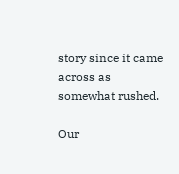story since it came across as somewhat rushed.

Our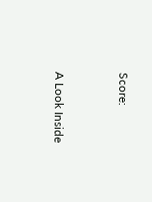Score:


A Look Inside